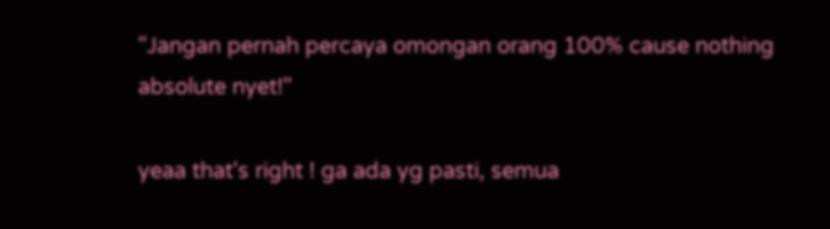"Jangan pernah percaya omongan orang 100% cause nothing absolute nyet!"

yeaa that's right ! ga ada yg pasti, semua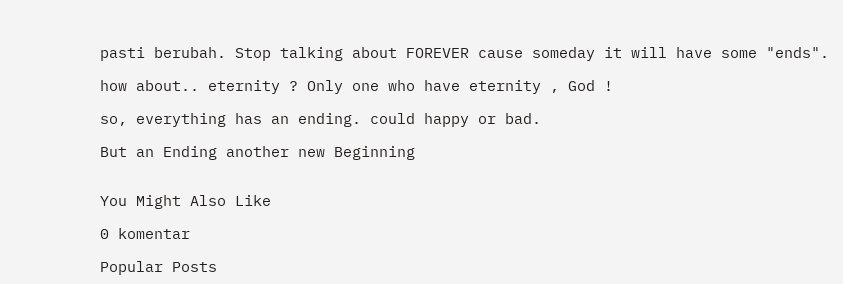pasti berubah. Stop talking about FOREVER cause someday it will have some "ends".

how about.. eternity ? Only one who have eternity , God !

so, everything has an ending. could happy or bad.

But an Ending another new Beginning


You Might Also Like

0 komentar

Popular Posts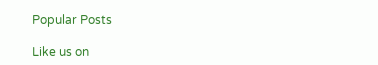Popular Posts

Like us on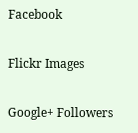Facebook

Flickr Images

Google+ Followers